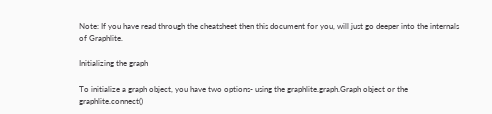Note: If you have read through the cheatsheet then this document for you, will just go deeper into the internals of Graphlite.

Initializing the graph

To initialize a graph object, you have two options- using the graphlite.graph.Graph object or the graphlite.connect()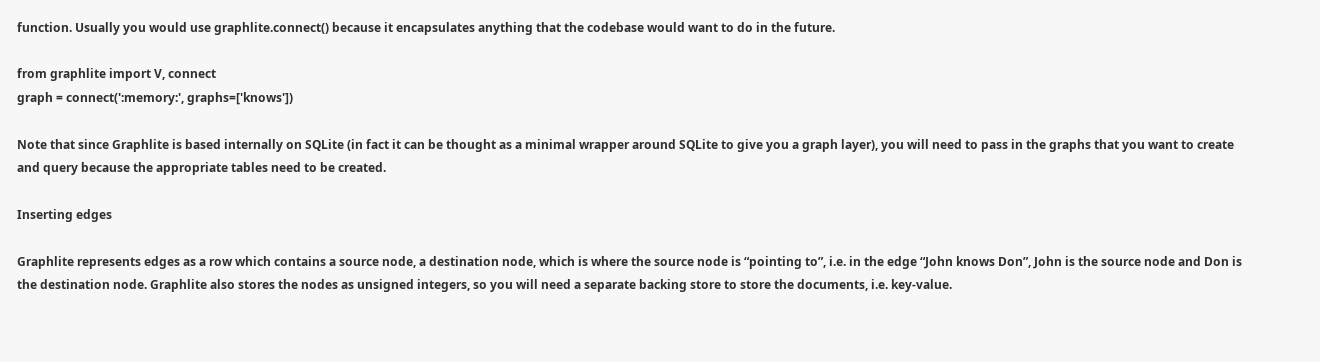function. Usually you would use graphlite.connect() because it encapsulates anything that the codebase would want to do in the future.

from graphlite import V, connect
graph = connect(':memory:', graphs=['knows'])

Note that since Graphlite is based internally on SQLite (in fact it can be thought as a minimal wrapper around SQLite to give you a graph layer), you will need to pass in the graphs that you want to create and query because the appropriate tables need to be created.

Inserting edges

Graphlite represents edges as a row which contains a source node, a destination node, which is where the source node is “pointing to”, i.e. in the edge “John knows Don”, John is the source node and Don is the destination node. Graphlite also stores the nodes as unsigned integers, so you will need a separate backing store to store the documents, i.e. key-value.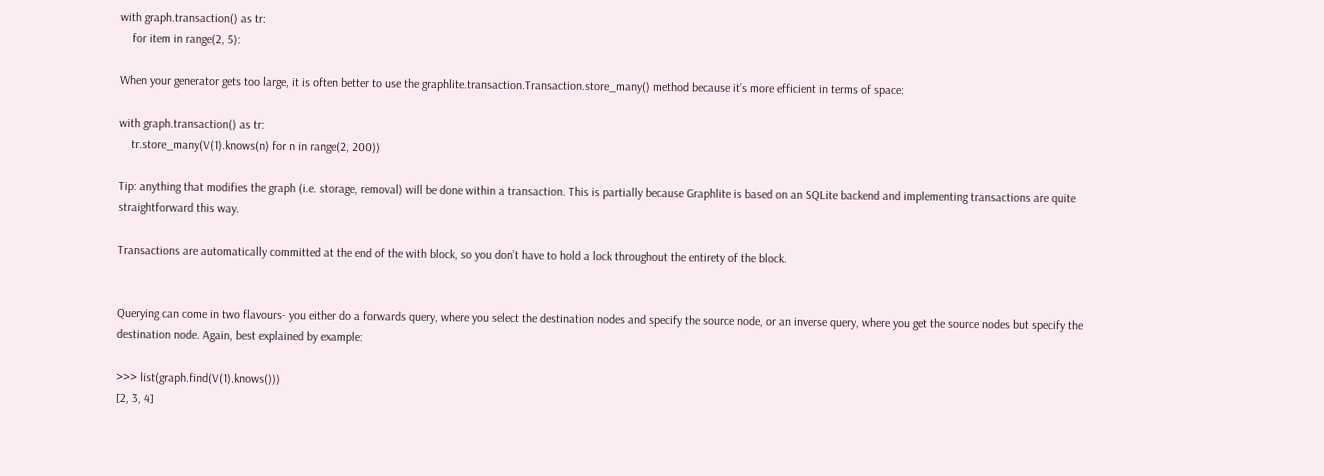with graph.transaction() as tr:
    for item in range(2, 5):

When your generator gets too large, it is often better to use the graphlite.transaction.Transaction.store_many() method because it’s more efficient in terms of space:

with graph.transaction() as tr:
    tr.store_many(V(1).knows(n) for n in range(2, 200))

Tip: anything that modifies the graph (i.e. storage, removal) will be done within a transaction. This is partially because Graphlite is based on an SQLite backend and implementing transactions are quite straightforward this way.

Transactions are automatically committed at the end of the with block, so you don’t have to hold a lock throughout the entirety of the block.


Querying can come in two flavours- you either do a forwards query, where you select the destination nodes and specify the source node, or an inverse query, where you get the source nodes but specify the destination node. Again, best explained by example:

>>> list(graph.find(V(1).knows()))
[2, 3, 4]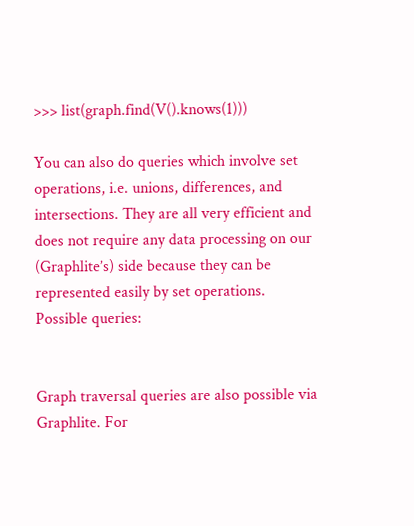>>> list(graph.find(V().knows(1)))

You can also do queries which involve set operations, i.e. unions, differences, and intersections. They are all very efficient and does not require any data processing on our (Graphlite’s) side because they can be represented easily by set operations. Possible queries:


Graph traversal queries are also possible via Graphlite. For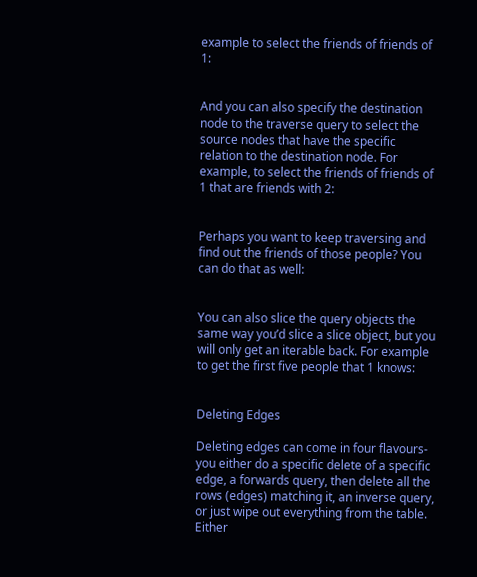example to select the friends of friends of 1:


And you can also specify the destination node to the traverse query to select the source nodes that have the specific relation to the destination node. For example, to select the friends of friends of 1 that are friends with 2:


Perhaps you want to keep traversing and find out the friends of those people? You can do that as well:


You can also slice the query objects the same way you’d slice a slice object, but you will only get an iterable back. For example to get the first five people that 1 knows:


Deleting Edges

Deleting edges can come in four flavours- you either do a specific delete of a specific edge, a forwards query, then delete all the rows (edges) matching it, an inverse query, or just wipe out everything from the table. Either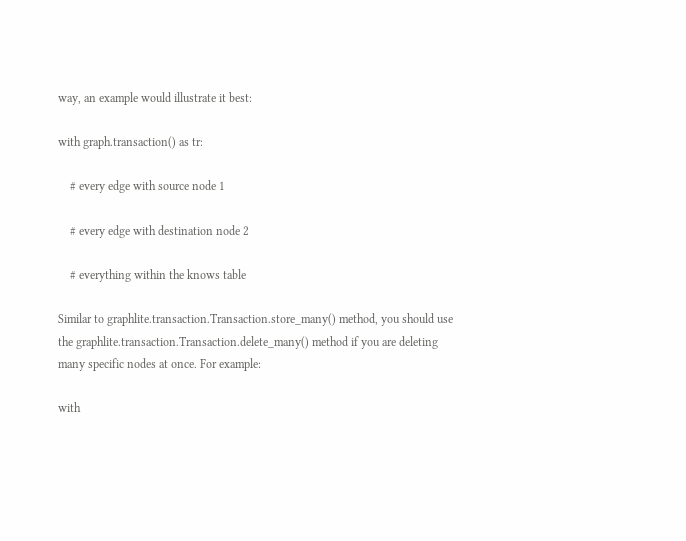way, an example would illustrate it best:

with graph.transaction() as tr:

    # every edge with source node 1

    # every edge with destination node 2

    # everything within the knows table

Similar to graphlite.transaction.Transaction.store_many() method, you should use the graphlite.transaction.Transaction.delete_many() method if you are deleting many specific nodes at once. For example:

with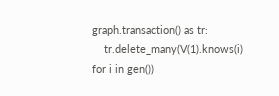graph.transaction() as tr:
    tr.delete_many(V(1).knows(i) for i in gen())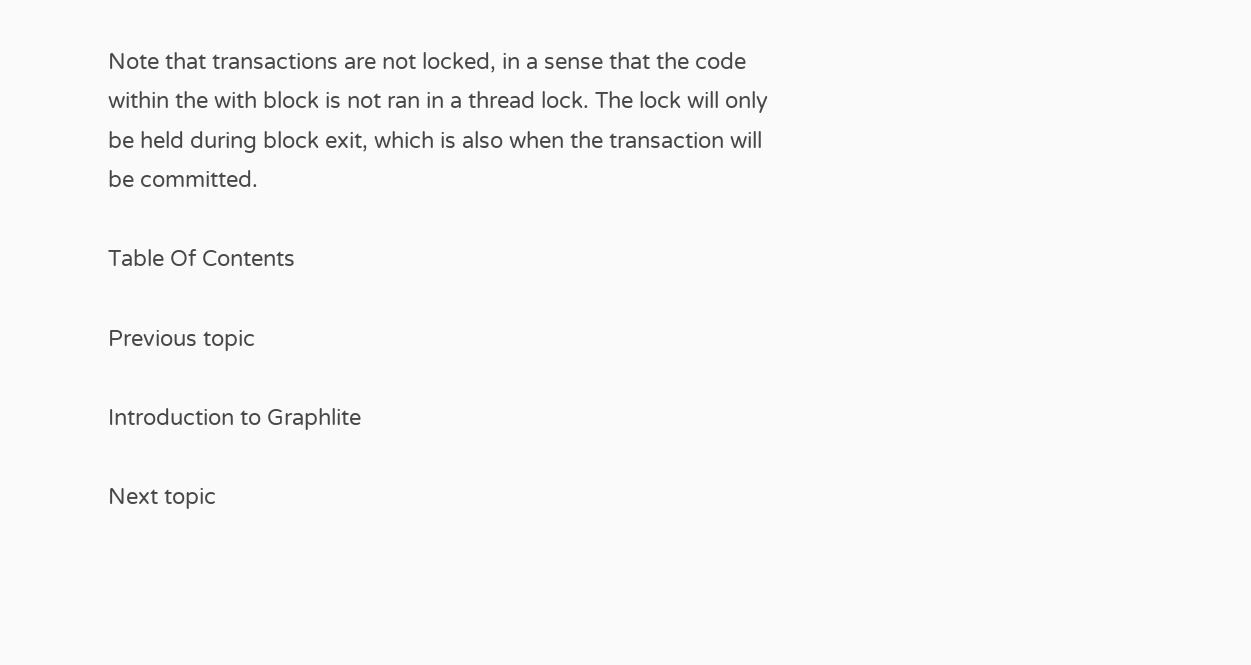Note that transactions are not locked, in a sense that the code within the with block is not ran in a thread lock. The lock will only be held during block exit, which is also when the transaction will be committed.

Table Of Contents

Previous topic

Introduction to Graphlite

Next topic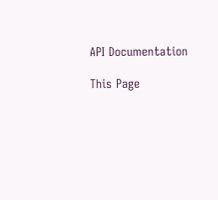API Documentation

This Page